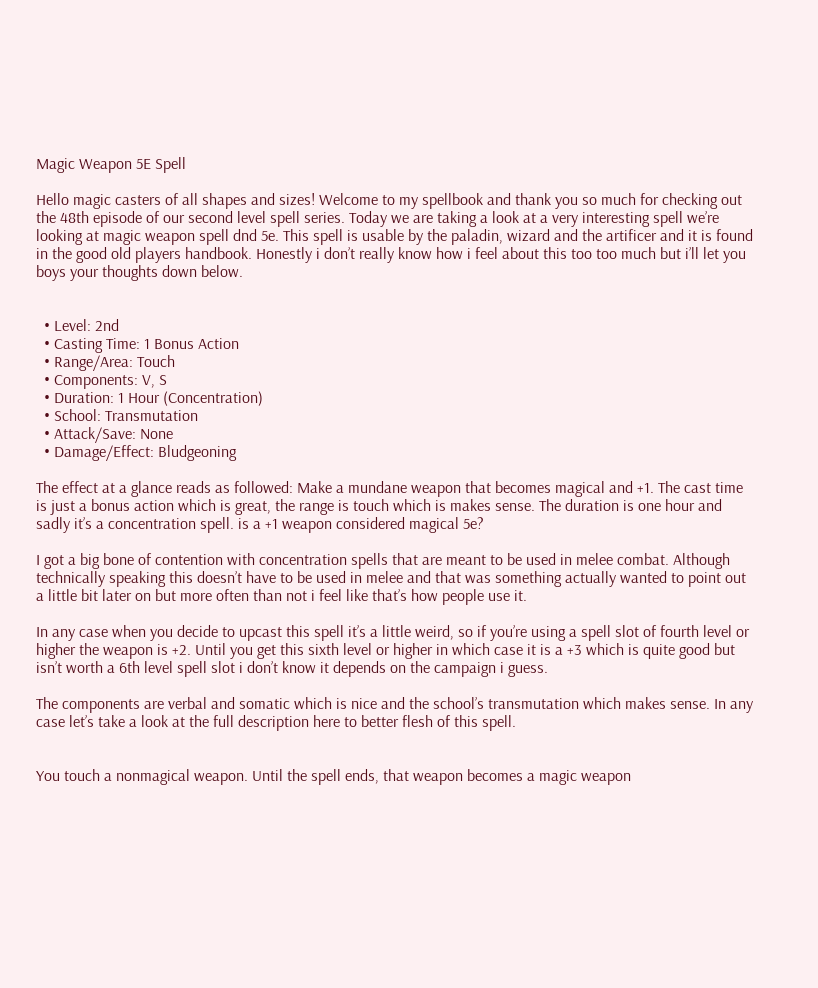Magic Weapon 5E Spell

Hello magic casters of all shapes and sizes! Welcome to my spellbook and thank you so much for checking out the 48th episode of our second level spell series. Today we are taking a look at a very interesting spell we’re looking at magic weapon spell dnd 5e. This spell is usable by the paladin, wizard and the artificer and it is found in the good old players handbook. Honestly i don’t really know how i feel about this too too much but i’ll let you boys your thoughts down below.


  • Level: 2nd
  • Casting Time: 1 Bonus Action
  • Range/Area: Touch
  • Components: V, S
  • Duration: 1 Hour (Concentration)
  • School: Transmutation
  • Attack/Save: None
  • Damage/Effect: Bludgeoning

The effect at a glance reads as followed: Make a mundane weapon that becomes magical and +1. The cast time is just a bonus action which is great, the range is touch which is makes sense. The duration is one hour and sadly it’s a concentration spell. is a +1 weapon considered magical 5e?

I got a big bone of contention with concentration spells that are meant to be used in melee combat. Although technically speaking this doesn’t have to be used in melee and that was something actually wanted to point out a little bit later on but more often than not i feel like that’s how people use it.

In any case when you decide to upcast this spell it’s a little weird, so if you’re using a spell slot of fourth level or higher the weapon is +2. Until you get this sixth level or higher in which case it is a +3 which is quite good but isn’t worth a 6th level spell slot i don’t know it depends on the campaign i guess.

The components are verbal and somatic which is nice and the school’s transmutation which makes sense. In any case let’s take a look at the full description here to better flesh of this spell.


You touch a nonmagical weapon. Until the spell ends, that weapon becomes a magic weapon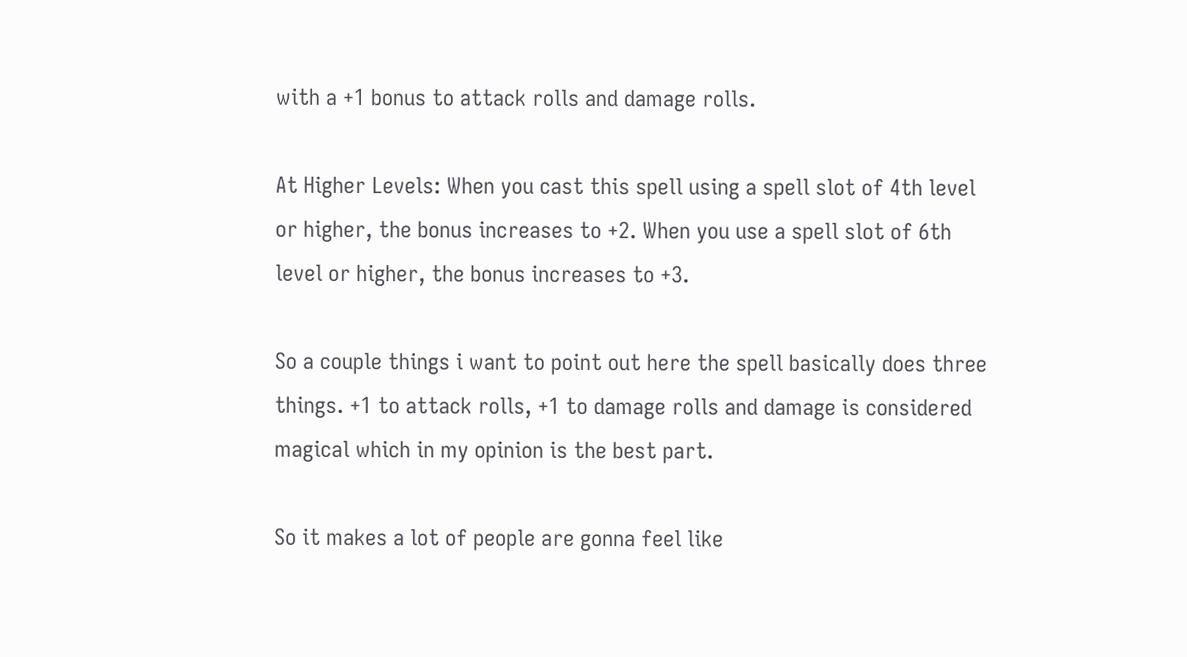with a +1 bonus to attack rolls and damage rolls.

At Higher Levels: When you cast this spell using a spell slot of 4th level or higher, the bonus increases to +2. When you use a spell slot of 6th level or higher, the bonus increases to +3.

So a couple things i want to point out here the spell basically does three things. +1 to attack rolls, +1 to damage rolls and damage is considered magical which in my opinion is the best part.

So it makes a lot of people are gonna feel like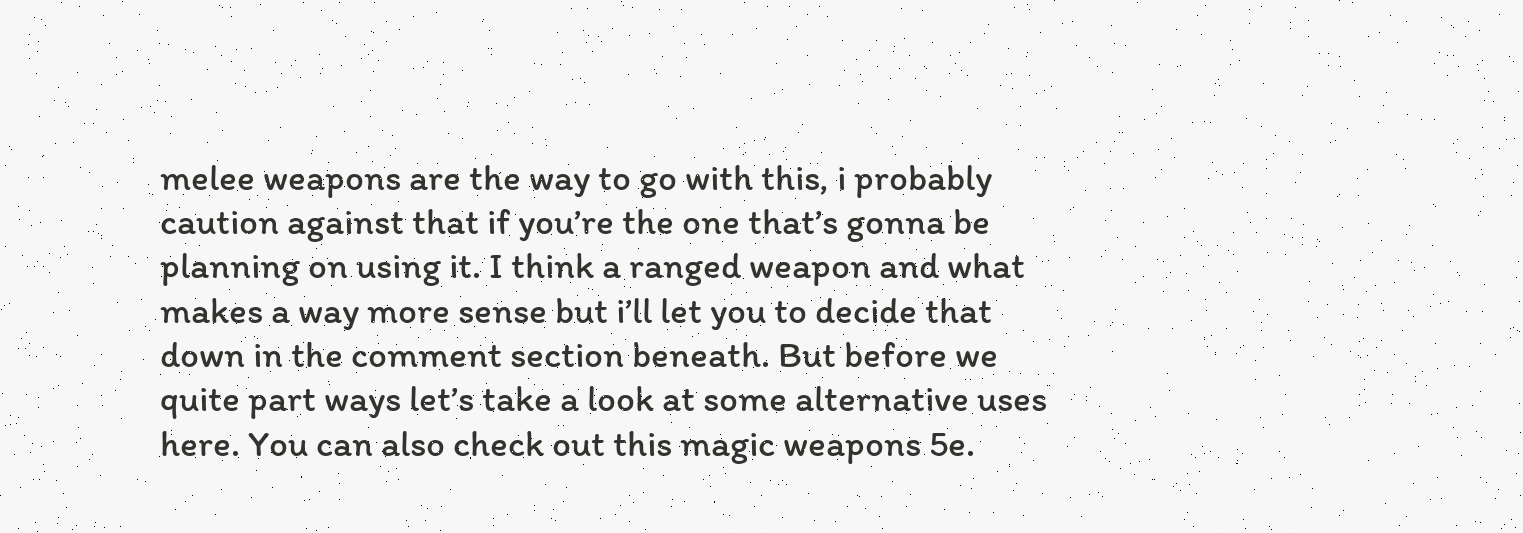melee weapons are the way to go with this, i probably caution against that if you’re the one that’s gonna be planning on using it. I think a ranged weapon and what makes a way more sense but i’ll let you to decide that down in the comment section beneath. But before we quite part ways let’s take a look at some alternative uses here. You can also check out this magic weapons 5e.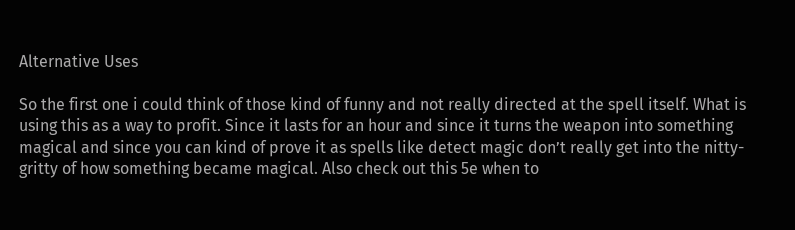Alternative Uses

So the first one i could think of those kind of funny and not really directed at the spell itself. What is using this as a way to profit. Since it lasts for an hour and since it turns the weapon into something magical and since you can kind of prove it as spells like detect magic don’t really get into the nitty-gritty of how something became magical. Also check out this 5e when to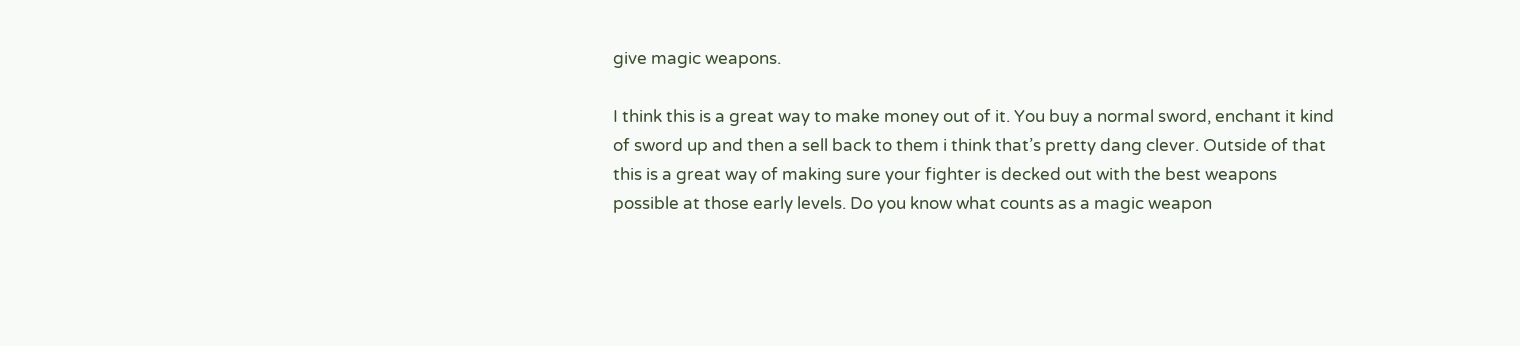give magic weapons.

I think this is a great way to make money out of it. You buy a normal sword, enchant it kind of sword up and then a sell back to them i think that’s pretty dang clever. Outside of that this is a great way of making sure your fighter is decked out with the best weapons possible at those early levels. Do you know what counts as a magic weapon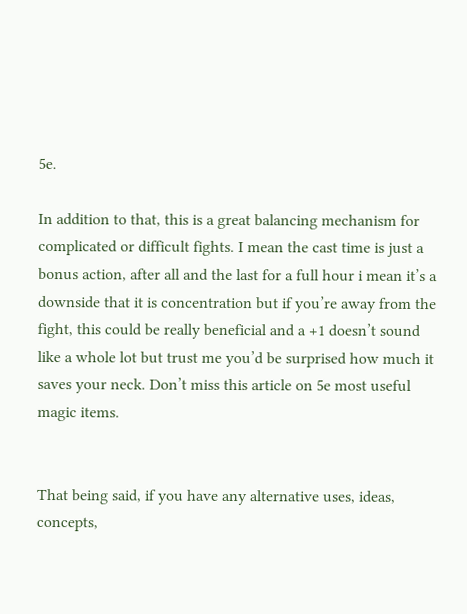5e.

In addition to that, this is a great balancing mechanism for complicated or difficult fights. I mean the cast time is just a bonus action, after all and the last for a full hour i mean it’s a downside that it is concentration but if you’re away from the fight, this could be really beneficial and a +1 doesn’t sound like a whole lot but trust me you’d be surprised how much it saves your neck. Don’t miss this article on 5e most useful magic items.


That being said, if you have any alternative uses, ideas, concepts,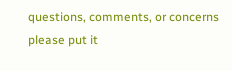questions, comments, or concerns please put it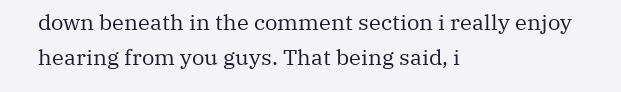down beneath in the comment section i really enjoy hearing from you guys. That being said, i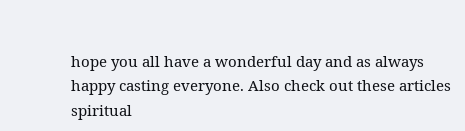hope you all have a wonderful day and as always happy casting everyone. Also check out these articles spiritual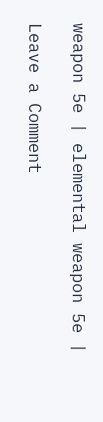weapon 5e | elemental weapon 5e |

Leave a Comment